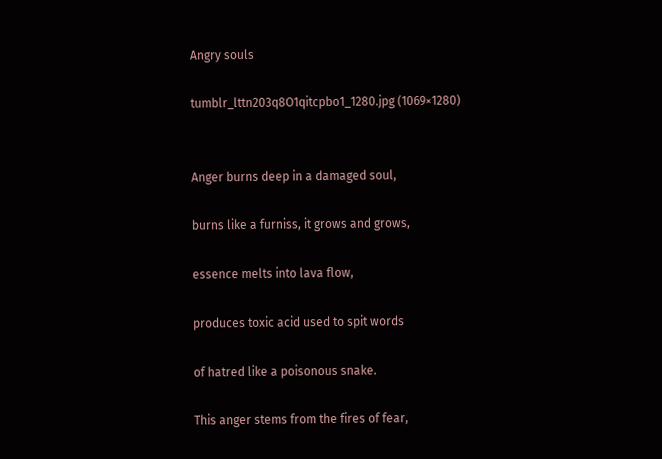Angry souls

tumblr_lttn203q8O1qitcpbo1_1280.jpg (1069×1280)


Anger burns deep in a damaged soul,

burns like a furniss, it grows and grows,

essence melts into lava flow,

produces toxic acid used to spit words

of hatred like a poisonous snake.

This anger stems from the fires of fear,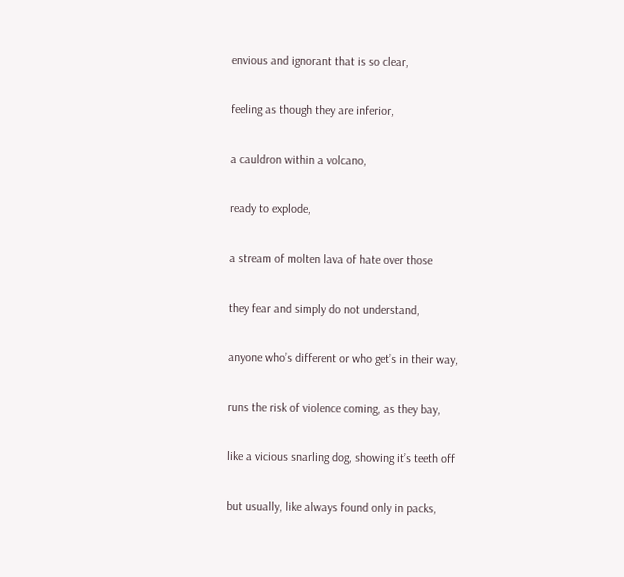envious and ignorant that is so clear,

feeling as though they are inferior,

a cauldron within a volcano,

ready to explode,

a stream of molten lava of hate over those

they fear and simply do not understand,

anyone who’s different or who get’s in their way,

runs the risk of violence coming, as they bay,

like a vicious snarling dog, showing it’s teeth off

but usually, like always found only in packs,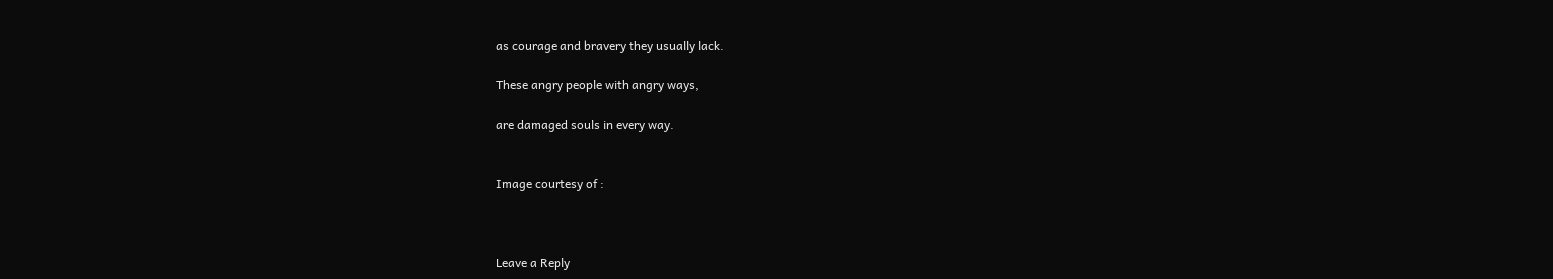as courage and bravery they usually lack.

These angry people with angry ways,

are damaged souls in every way.


Image courtesy of :



Leave a Reply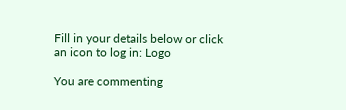Fill in your details below or click an icon to log in: Logo

You are commenting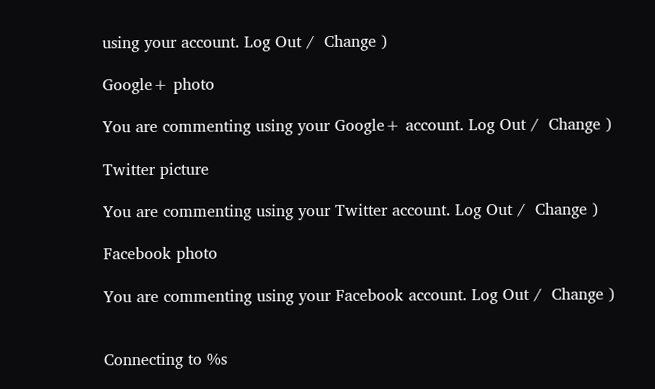using your account. Log Out /  Change )

Google+ photo

You are commenting using your Google+ account. Log Out /  Change )

Twitter picture

You are commenting using your Twitter account. Log Out /  Change )

Facebook photo

You are commenting using your Facebook account. Log Out /  Change )


Connecting to %s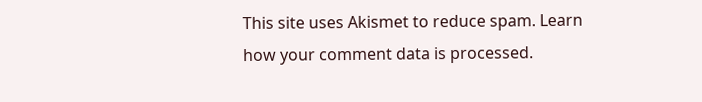This site uses Akismet to reduce spam. Learn how your comment data is processed.